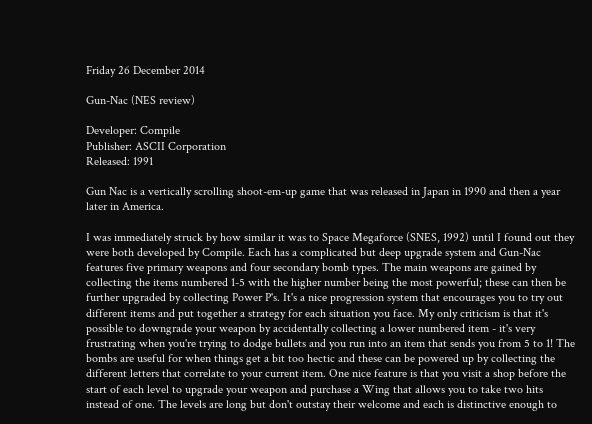Friday 26 December 2014

Gun-Nac (NES review)

Developer: Compile
Publisher: ASCII Corporation
Released: 1991

Gun Nac is a vertically scrolling shoot-em-up game that was released in Japan in 1990 and then a year later in America.

I was immediately struck by how similar it was to Space Megaforce (SNES, 1992) until I found out they were both developed by Compile. Each has a complicated but deep upgrade system and Gun-Nac features five primary weapons and four secondary bomb types. The main weapons are gained by collecting the items numbered 1-5 with the higher number being the most powerful; these can then be further upgraded by collecting Power P's. It's a nice progression system that encourages you to try out different items and put together a strategy for each situation you face. My only criticism is that it's possible to downgrade your weapon by accidentally collecting a lower numbered item - it's very frustrating when you're trying to dodge bullets and you run into an item that sends you from 5 to 1! The bombs are useful for when things get a bit too hectic and these can be powered up by collecting the different letters that correlate to your current item. One nice feature is that you visit a shop before the start of each level to upgrade your weapon and purchase a Wing that allows you to take two hits instead of one. The levels are long but don't outstay their welcome and each is distinctive enough to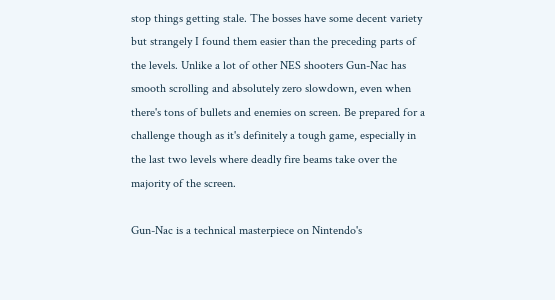stop things getting stale. The bosses have some decent variety but strangely I found them easier than the preceding parts of the levels. Unlike a lot of other NES shooters Gun-Nac has smooth scrolling and absolutely zero slowdown, even when there's tons of bullets and enemies on screen. Be prepared for a challenge though as it's definitely a tough game, especially in the last two levels where deadly fire beams take over the majority of the screen.

Gun-Nac is a technical masterpiece on Nintendo's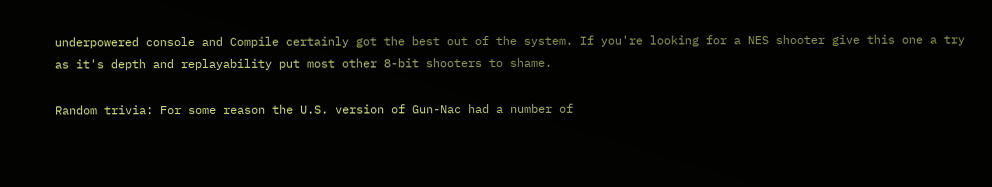underpowered console and Compile certainly got the best out of the system. If you're looking for a NES shooter give this one a try as it's depth and replayability put most other 8-bit shooters to shame.

Random trivia: For some reason the U.S. version of Gun-Nac had a number of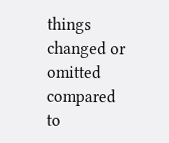things changed or omitted compared to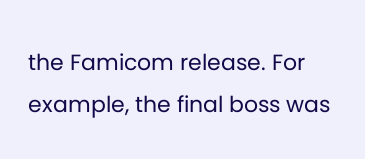the Famicom release. For example, the final boss was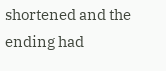shortened and the ending had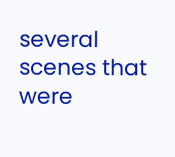several scenes that were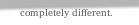completely different.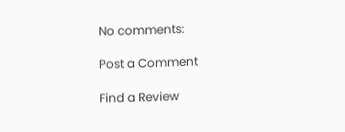No comments:

Post a Comment

Find a Review